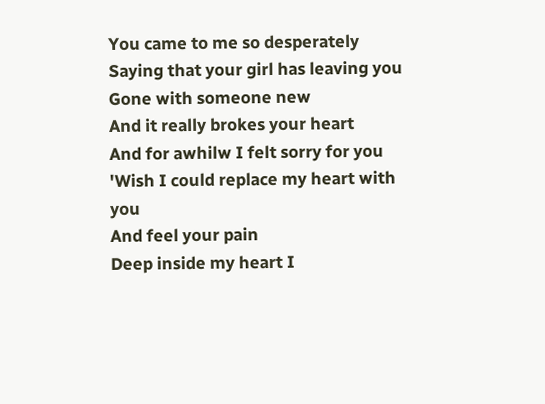You came to me so desperately
Saying that your girl has leaving you
Gone with someone new
And it really brokes your heart
And for awhilw I felt sorry for you
'Wish I could replace my heart with you
And feel your pain
Deep inside my heart I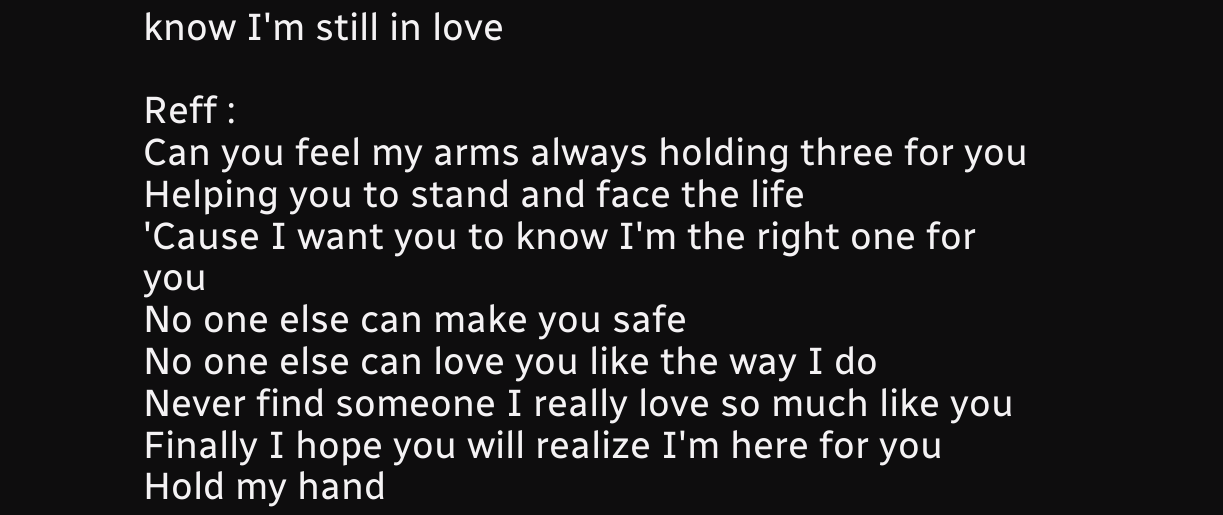know I'm still in love

Reff :
Can you feel my arms always holding three for you
Helping you to stand and face the life
'Cause I want you to know I'm the right one for you
No one else can make you safe
No one else can love you like the way I do
Never find someone I really love so much like you
Finally I hope you will realize I'm here for you
Hold my hand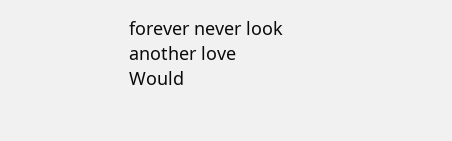forever never look another love
Would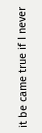it be came true if I never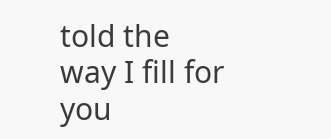told the way I fill for you